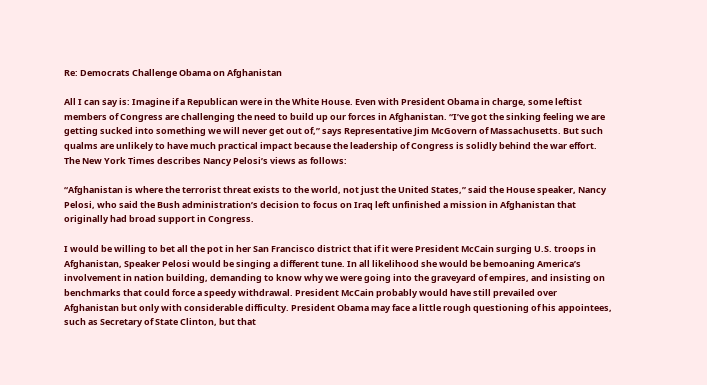Re: Democrats Challenge Obama on Afghanistan

All I can say is: Imagine if a Republican were in the White House. Even with President Obama in charge, some leftist members of Congress are challenging the need to build up our forces in Afghanistan. “I’ve got the sinking feeling we are getting sucked into something we will never get out of,” says Representative Jim McGovern of Massachusetts. But such qualms are unlikely to have much practical impact because the leadership of Congress is solidly behind the war effort. The New York Times describes Nancy Pelosi’s views as follows:

“Afghanistan is where the terrorist threat exists to the world, not just the United States,” said the House speaker, Nancy Pelosi, who said the Bush administration’s decision to focus on Iraq left unfinished a mission in Afghanistan that originally had broad support in Congress.

I would be willing to bet all the pot in her San Francisco district that if it were President McCain surging U.S. troops in Afghanistan, Speaker Pelosi would be singing a different tune. In all likelihood she would be bemoaning America’s involvement in nation building, demanding to know why we were going into the graveyard of empires, and insisting on benchmarks that could force a speedy withdrawal. President McCain probably would have still prevailed over Afghanistan but only with considerable difficulty. President Obama may face a little rough questioning of his appointees, such as Secretary of State Clinton, but that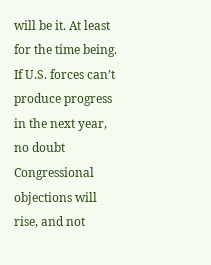will be it. At least for the time being. If U.S. forces can’t produce progress in the next year, no doubt Congressional objections will rise, and not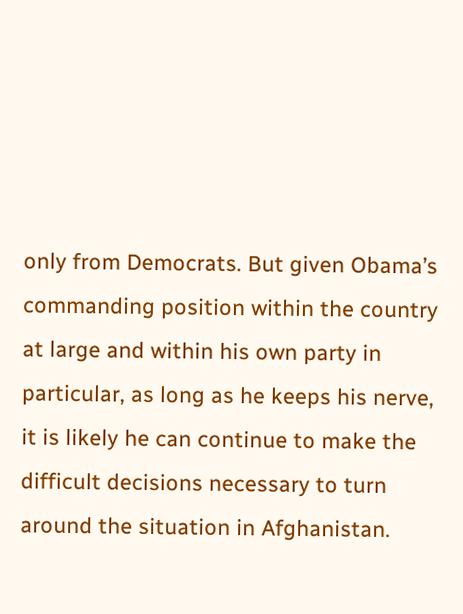only from Democrats. But given Obama’s commanding position within the country at large and within his own party in particular, as long as he keeps his nerve, it is likely he can continue to make the difficult decisions necessary to turn around the situation in Afghanistan.